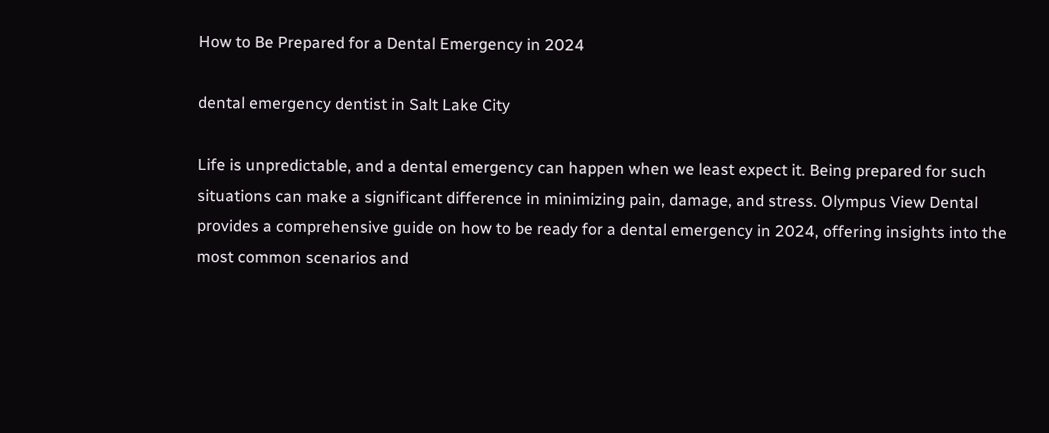How to Be Prepared for a Dental Emergency in 2024

dental emergency dentist in Salt Lake City

Life is unpredictable, and a dental emergency can happen when we least expect it. Being prepared for such situations can make a significant difference in minimizing pain, damage, and stress. Olympus View Dental provides a comprehensive guide on how to be ready for a dental emergency in 2024, offering insights into the most common scenarios and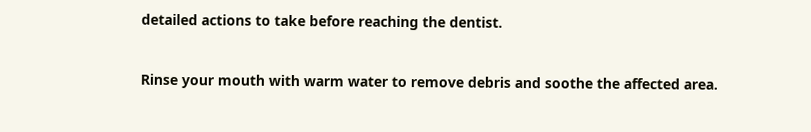detailed actions to take before reaching the dentist.


Rinse your mouth with warm water to remove debris and soothe the affected area.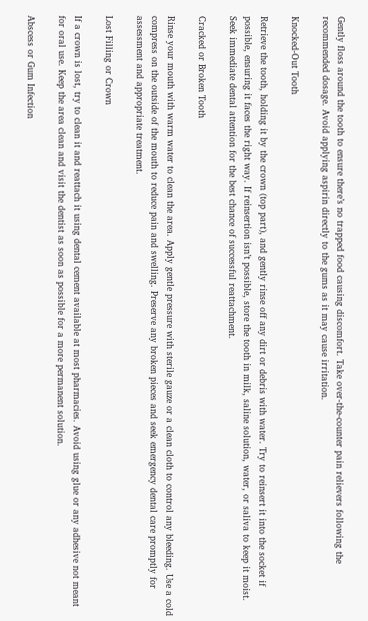Gently floss around the tooth to ensure there’s no trapped food causing discomfort. Take over-the-counter pain relievers following the recommended dosage. Avoid applying aspirin directly to the gums as it may cause irritation.

Knocked-Out Tooth

Retrieve the tooth, holding it by the crown (top part), and gently rinse off any dirt or debris with water. Try to reinsert it into the socket if possible, ensuring it faces the right way. If reinsertion isn’t possible, store the tooth in milk, saline solution, water, or saliva to keep it moist. Seek immediate dental attention for the best chance of successful reattachment.

Cracked or Broken Tooth

Rinse your mouth with warm water to clean the area. Apply gentle pressure with sterile gauze or a clean cloth to control any bleeding. Use a cold compress on the outside of the mouth to reduce pain and swelling. Preserve any broken pieces and seek emergency dental care promptly for assessment and appropriate treatment.

Lost Filling or Crown

If a crown is lost, try to clean it and reattach it using dental cement available at most pharmacies. Avoid using glue or any adhesive not meant for oral use. Keep the area clean and visit the dentist as soon as possible for a more permanent solution.

Abscess or Gum Infection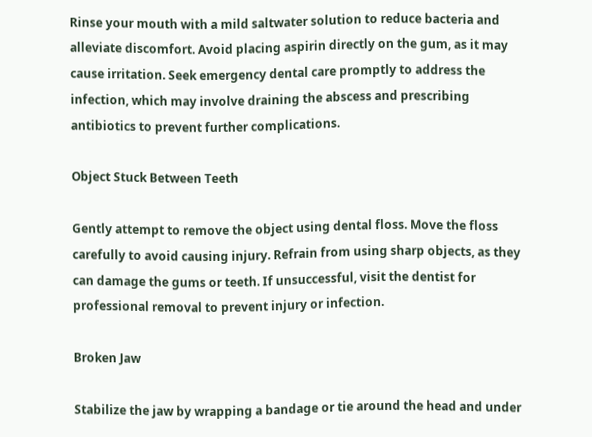Rinse your mouth with a mild saltwater solution to reduce bacteria and alleviate discomfort. Avoid placing aspirin directly on the gum, as it may cause irritation. Seek emergency dental care promptly to address the infection, which may involve draining the abscess and prescribing antibiotics to prevent further complications.

Object Stuck Between Teeth

Gently attempt to remove the object using dental floss. Move the floss carefully to avoid causing injury. Refrain from using sharp objects, as they can damage the gums or teeth. If unsuccessful, visit the dentist for professional removal to prevent injury or infection.

Broken Jaw

Stabilize the jaw by wrapping a bandage or tie around the head and under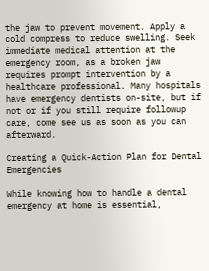the jaw to prevent movement. Apply a cold compress to reduce swelling. Seek immediate medical attention at the emergency room, as a broken jaw requires prompt intervention by a healthcare professional. Many hospitals have emergency dentists on-site, but if not or if you still require followup care, come see us as soon as you can afterward.

Creating a Quick-Action Plan for Dental Emergencies

While knowing how to handle a dental emergency at home is essential,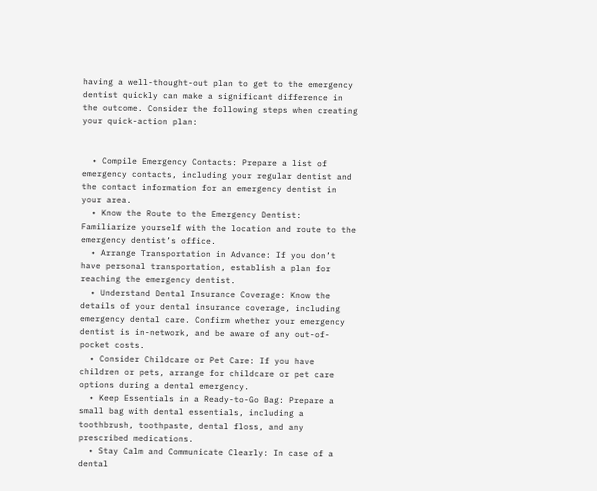having a well-thought-out plan to get to the emergency dentist quickly can make a significant difference in the outcome. Consider the following steps when creating your quick-action plan:


  • Compile Emergency Contacts: Prepare a list of emergency contacts, including your regular dentist and the contact information for an emergency dentist in your area.
  • Know the Route to the Emergency Dentist: Familiarize yourself with the location and route to the emergency dentist’s office.
  • Arrange Transportation in Advance: If you don’t have personal transportation, establish a plan for reaching the emergency dentist.
  • Understand Dental Insurance Coverage: Know the details of your dental insurance coverage, including emergency dental care. Confirm whether your emergency dentist is in-network, and be aware of any out-of-pocket costs.
  • Consider Childcare or Pet Care: If you have children or pets, arrange for childcare or pet care options during a dental emergency.
  • Keep Essentials in a Ready-to-Go Bag: Prepare a small bag with dental essentials, including a toothbrush, toothpaste, dental floss, and any prescribed medications.
  • Stay Calm and Communicate Clearly: In case of a dental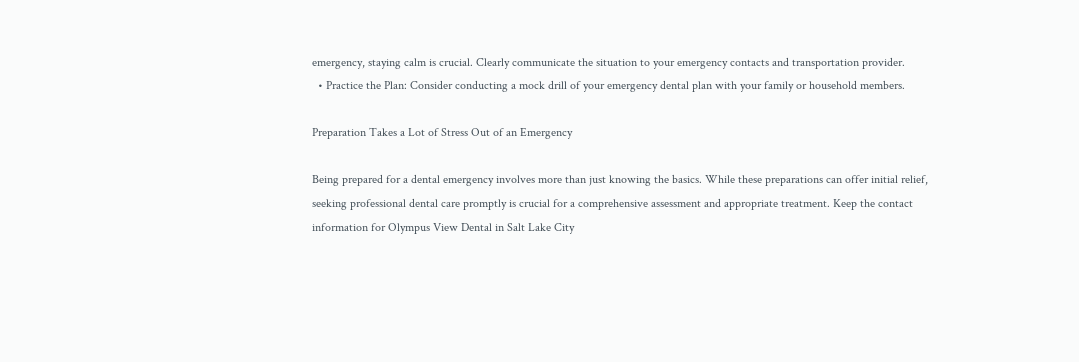emergency, staying calm is crucial. Clearly communicate the situation to your emergency contacts and transportation provider.
  • Practice the Plan: Consider conducting a mock drill of your emergency dental plan with your family or household members.

Preparation Takes a Lot of Stress Out of an Emergency

Being prepared for a dental emergency involves more than just knowing the basics. While these preparations can offer initial relief, seeking professional dental care promptly is crucial for a comprehensive assessment and appropriate treatment. Keep the contact information for Olympus View Dental in Salt Lake City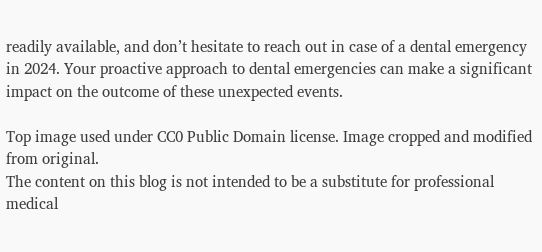readily available, and don’t hesitate to reach out in case of a dental emergency in 2024. Your proactive approach to dental emergencies can make a significant impact on the outcome of these unexpected events.

Top image used under CC0 Public Domain license. Image cropped and modified from original.
The content on this blog is not intended to be a substitute for professional medical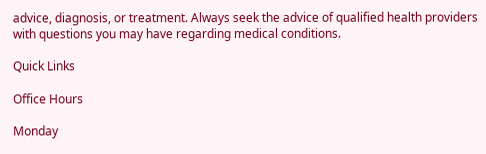advice, diagnosis, or treatment. Always seek the advice of qualified health providers with questions you may have regarding medical conditions.

Quick Links

Office Hours

Monday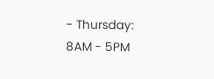- Thursday: 8AM - 5PM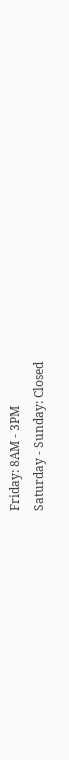Friday: 8AM - 3PM
Saturday - Sunday: Closed